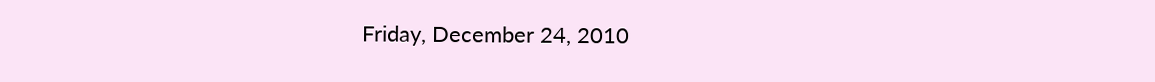Friday, December 24, 2010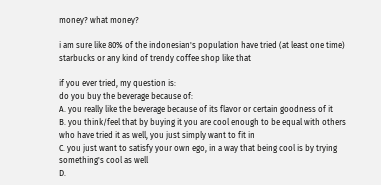money? what money?

i am sure like 80% of the indonesian's population have tried (at least one time) starbucks or any kind of trendy coffee shop like that

if you ever tried, my question is:
do you buy the beverage because of:
A. you really like the beverage because of its flavor or certain goodness of it
B. you think/feel that by buying it you are cool enough to be equal with others who have tried it as well, you just simply want to fit in
C. you just want to satisfy your own ego, in a way that being cool is by trying something's cool as well
D.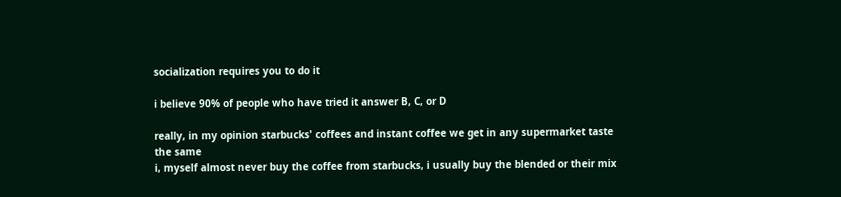socialization requires you to do it

i believe 90% of people who have tried it answer B, C, or D

really, in my opinion starbucks' coffees and instant coffee we get in any supermarket taste the same
i, myself almost never buy the coffee from starbucks, i usually buy the blended or their mix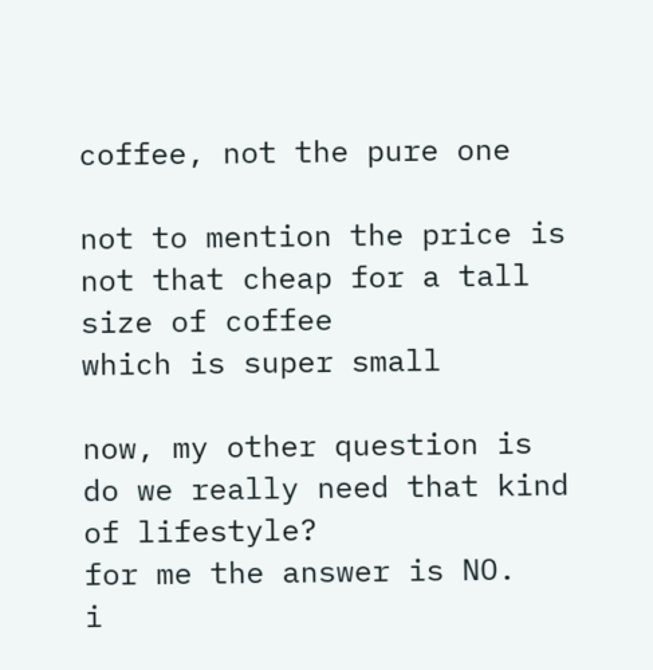coffee, not the pure one

not to mention the price is not that cheap for a tall size of coffee
which is super small

now, my other question is
do we really need that kind of lifestyle?
for me the answer is NO.
i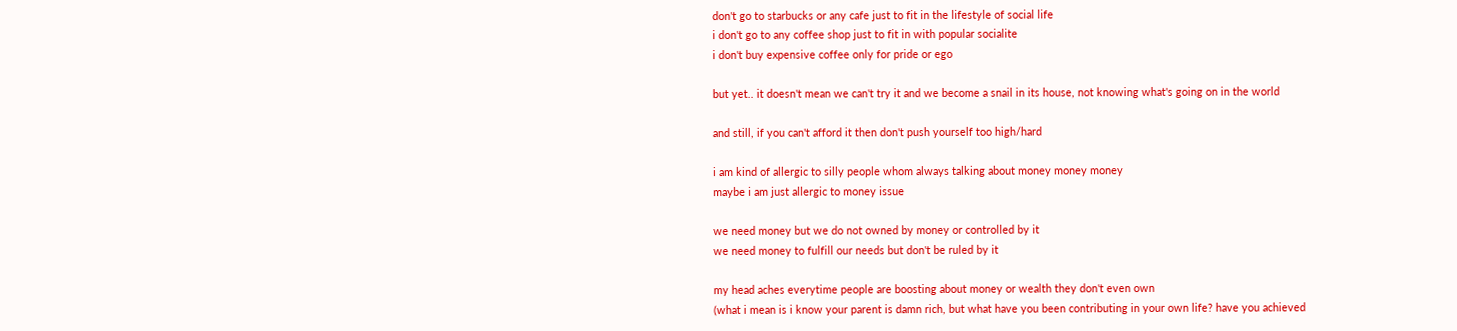don't go to starbucks or any cafe just to fit in the lifestyle of social life
i don't go to any coffee shop just to fit in with popular socialite
i don't buy expensive coffee only for pride or ego

but yet.. it doesn't mean we can't try it and we become a snail in its house, not knowing what's going on in the world

and still, if you can't afford it then don't push yourself too high/hard

i am kind of allergic to silly people whom always talking about money money money
maybe i am just allergic to money issue

we need money but we do not owned by money or controlled by it
we need money to fulfill our needs but don't be ruled by it

my head aches everytime people are boosting about money or wealth they don't even own
(what i mean is i know your parent is damn rich, but what have you been contributing in your own life? have you achieved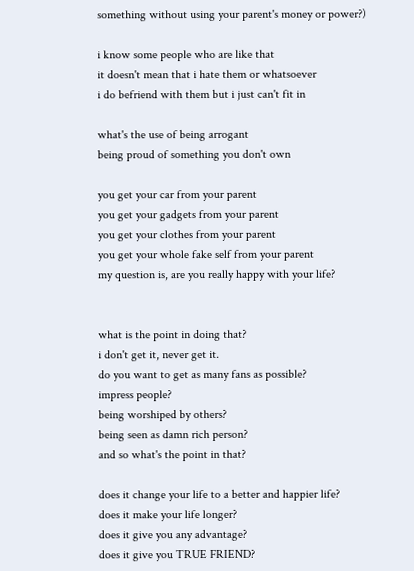something without using your parent's money or power?)

i know some people who are like that
it doesn't mean that i hate them or whatsoever
i do befriend with them but i just can't fit in

what's the use of being arrogant
being proud of something you don't own

you get your car from your parent
you get your gadgets from your parent
you get your clothes from your parent
you get your whole fake self from your parent
my question is, are you really happy with your life?


what is the point in doing that?
i don't get it, never get it.
do you want to get as many fans as possible?
impress people?
being worshiped by others?
being seen as damn rich person?
and so what's the point in that?

does it change your life to a better and happier life?
does it make your life longer?
does it give you any advantage?
does it give you TRUE FRIEND?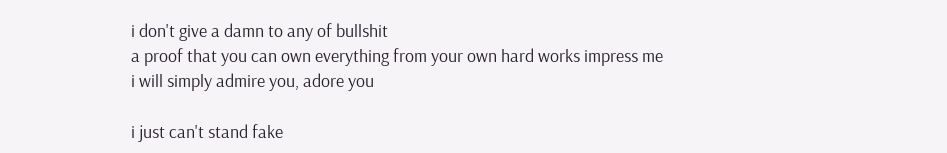i don't give a damn to any of bullshit
a proof that you can own everything from your own hard works impress me
i will simply admire you, adore you

i just can't stand fake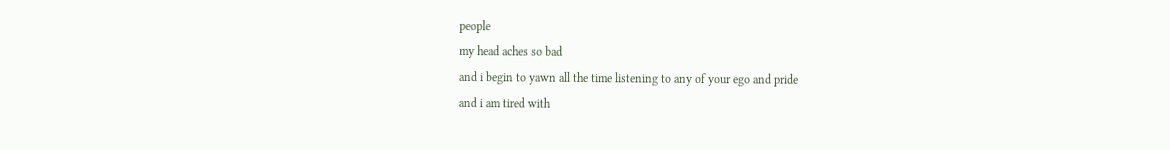people
my head aches so bad
and i begin to yawn all the time listening to any of your ego and pride
and i am tired with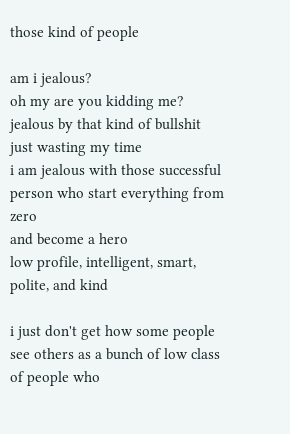those kind of people

am i jealous?
oh my are you kidding me?
jealous by that kind of bullshit just wasting my time
i am jealous with those successful person who start everything from zero
and become a hero
low profile, intelligent, smart, polite, and kind

i just don't get how some people see others as a bunch of low class of people who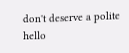don't deserve a polite hello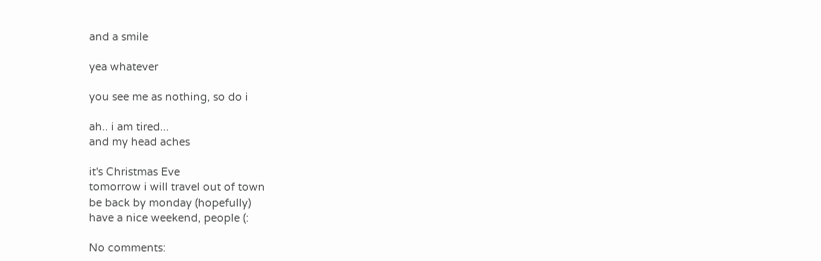and a smile

yea whatever

you see me as nothing, so do i

ah.. i am tired...
and my head aches

it's Christmas Eve
tomorrow i will travel out of town
be back by monday (hopefully)
have a nice weekend, people (:

No comments: